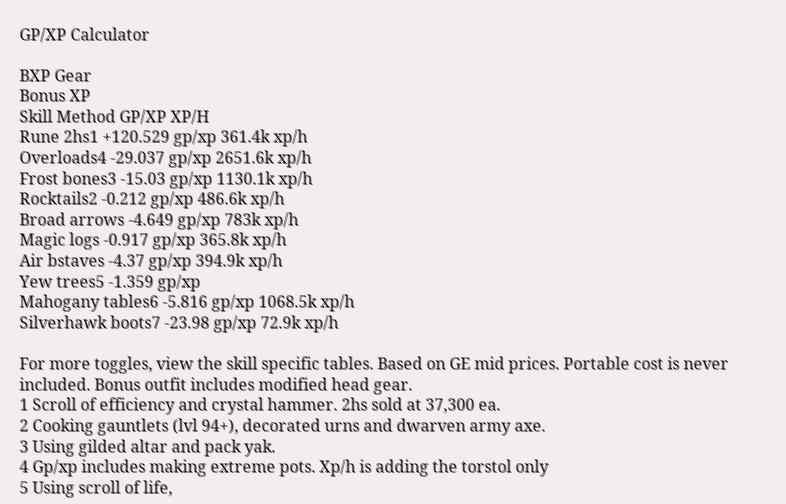GP/XP Calculator

BXP Gear
Bonus XP
Skill Method GP/XP XP/H
Rune 2hs1 +120.529 gp/xp 361.4k xp/h
Overloads4 -29.037 gp/xp 2651.6k xp/h
Frost bones3 -15.03 gp/xp 1130.1k xp/h
Rocktails2 -0.212 gp/xp 486.6k xp/h
Broad arrows -4.649 gp/xp 783k xp/h
Magic logs -0.917 gp/xp 365.8k xp/h
Air bstaves -4.37 gp/xp 394.9k xp/h
Yew trees5 -1.359 gp/xp
Mahogany tables6 -5.816 gp/xp 1068.5k xp/h
Silverhawk boots7 -23.98 gp/xp 72.9k xp/h

For more toggles, view the skill specific tables. Based on GE mid prices. Portable cost is never included. Bonus outfit includes modified head gear.
1 Scroll of efficiency and crystal hammer. 2hs sold at 37,300 ea.
2 Cooking gauntlets (lvl 94+), decorated urns and dwarven army axe.
3 Using gilded altar and pack yak.
4 Gp/xp includes making extreme pots. Xp/h is adding the torstol only
5 Using scroll of life,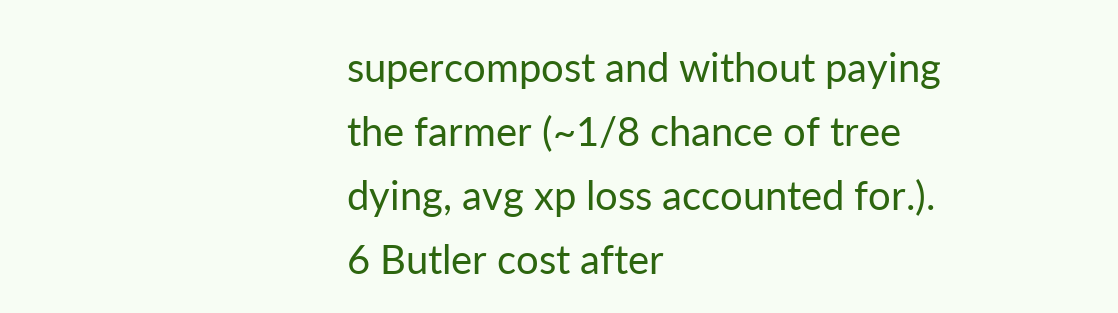supercompost and without paying the farmer (~1/8 chance of tree dying, avg xp loss accounted for.).
6 Butler cost after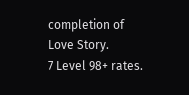completion of Love Story.
7 Level 98+ rates.